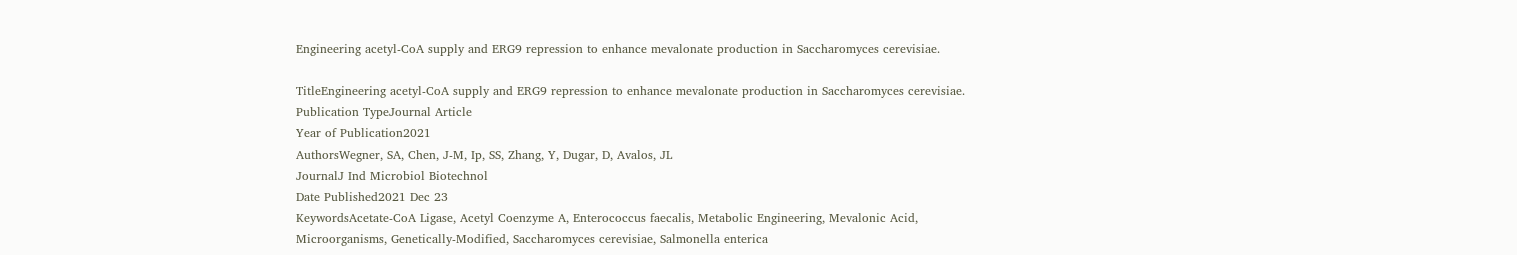Engineering acetyl-CoA supply and ERG9 repression to enhance mevalonate production in Saccharomyces cerevisiae.

TitleEngineering acetyl-CoA supply and ERG9 repression to enhance mevalonate production in Saccharomyces cerevisiae.
Publication TypeJournal Article
Year of Publication2021
AuthorsWegner, SA, Chen, J-M, Ip, SS, Zhang, Y, Dugar, D, Avalos, JL
JournalJ Ind Microbiol Biotechnol
Date Published2021 Dec 23
KeywordsAcetate-CoA Ligase, Acetyl Coenzyme A, Enterococcus faecalis, Metabolic Engineering, Mevalonic Acid, Microorganisms, Genetically-Modified, Saccharomyces cerevisiae, Salmonella enterica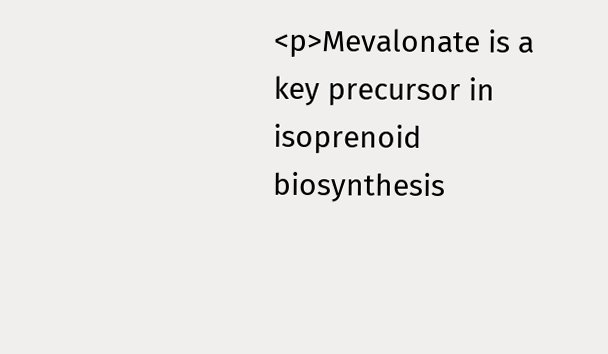<p>Mevalonate is a key precursor in isoprenoid biosynthesis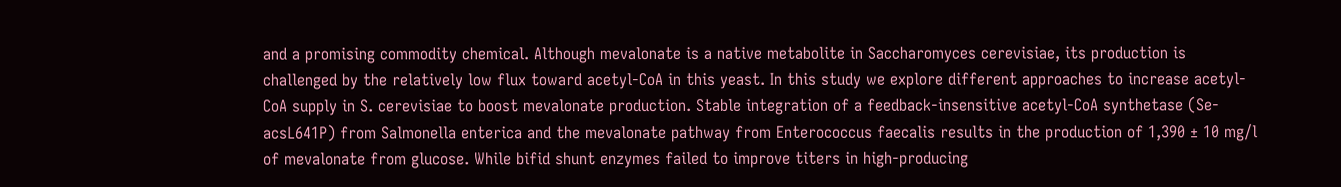and a promising commodity chemical. Although mevalonate is a native metabolite in Saccharomyces cerevisiae, its production is challenged by the relatively low flux toward acetyl-CoA in this yeast. In this study we explore different approaches to increase acetyl-CoA supply in S. cerevisiae to boost mevalonate production. Stable integration of a feedback-insensitive acetyl-CoA synthetase (Se-acsL641P) from Salmonella enterica and the mevalonate pathway from Enterococcus faecalis results in the production of 1,390 ± 10 mg/l of mevalonate from glucose. While bifid shunt enzymes failed to improve titers in high-producing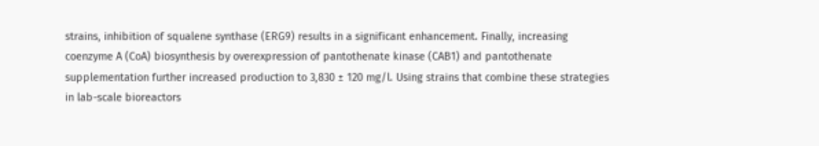strains, inhibition of squalene synthase (ERG9) results in a significant enhancement. Finally, increasing coenzyme A (CoA) biosynthesis by overexpression of pantothenate kinase (CAB1) and pantothenate supplementation further increased production to 3,830 ± 120 mg/l. Using strains that combine these strategies in lab-scale bioreactors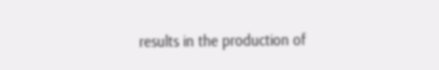results in the production of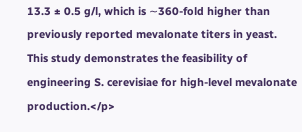13.3 ± 0.5 g/l, which is ∼360-fold higher than previously reported mevalonate titers in yeast. This study demonstrates the feasibility of engineering S. cerevisiae for high-level mevalonate production.</p>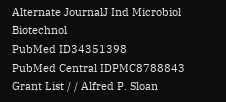Alternate JournalJ Ind Microbiol Biotechnol
PubMed ID34351398
PubMed Central IDPMC8788843
Grant List / / Alfred P. Sloan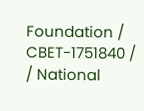Foundation /
CBET-1751840 / / National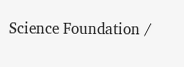Science Foundation /